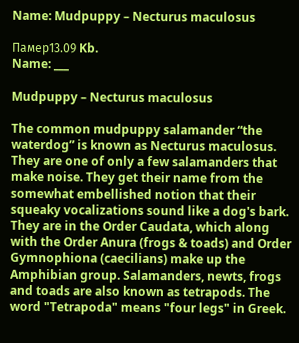Name: Mudpuppy – Necturus maculosus

Памер13.09 Kb.
Name: ___

Mudpuppy – Necturus maculosus

The common mudpuppy salamander “the waterdog” is known as Necturus maculosus. They are one of only a few salamanders that make noise. They get their name from the somewhat embellished notion that their squeaky vocalizations sound like a dog's bark. They are in the Order Caudata, which along with the Order Anura (frogs & toads) and Order Gymnophiona (caecilians) make up the Amphibian group. Salamanders, newts, frogs and toads are also known as tetrapods. The word "Tetrapoda" means "four legs" in Greek.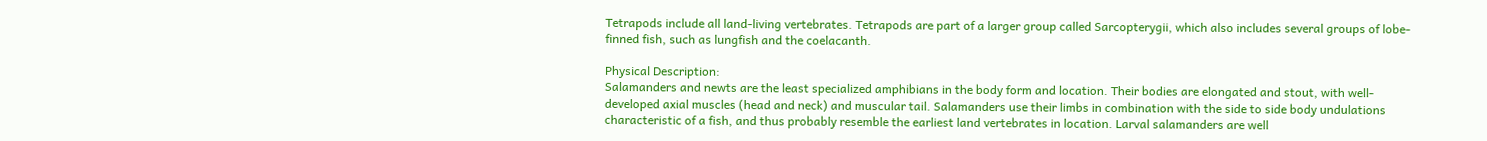Tetrapods include all land-living vertebrates. Tetrapods are part of a larger group called Sarcopterygii, which also includes several groups of lobe-finned fish, such as lungfish and the coelacanth.

Physical Description:
Salamanders and newts are the least specialized amphibians in the body form and location. Their bodies are elongated and stout, with well-developed axial muscles (head and neck) and muscular tail. Salamanders use their limbs in combination with the side to side body undulations characteristic of a fish, and thus probably resemble the earliest land vertebrates in location. Larval salamanders are well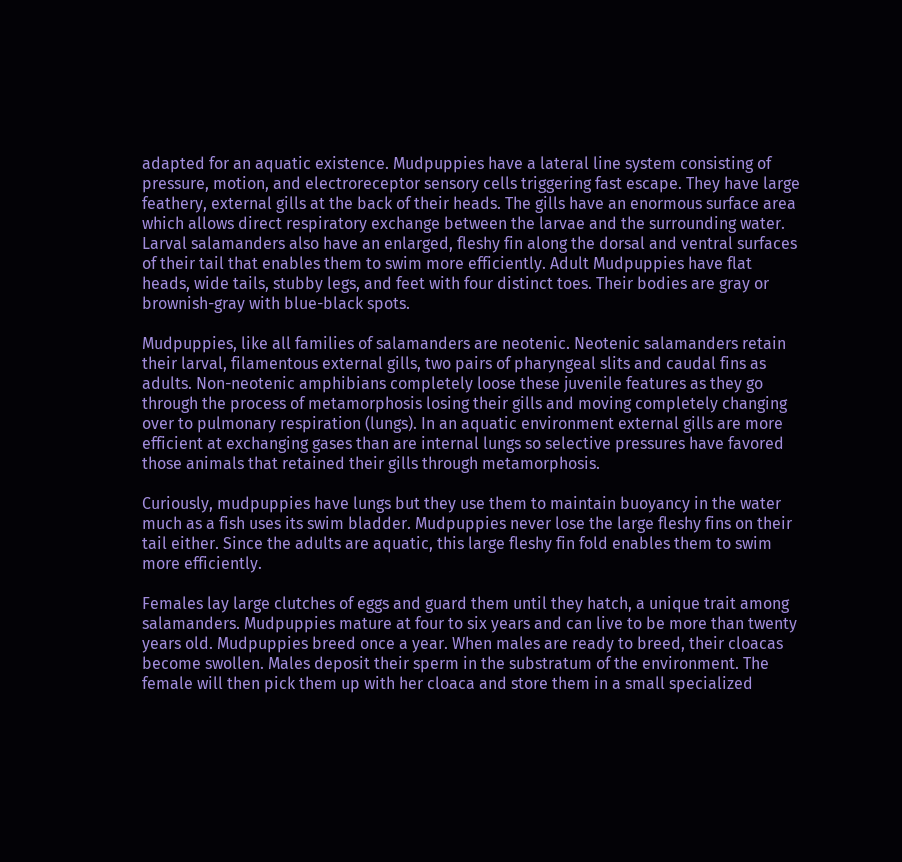adapted for an aquatic existence. Mudpuppies have a lateral line system consisting of pressure, motion, and electroreceptor sensory cells triggering fast escape. They have large feathery, external gills at the back of their heads. The gills have an enormous surface area which allows direct respiratory exchange between the larvae and the surrounding water. Larval salamanders also have an enlarged, fleshy fin along the dorsal and ventral surfaces of their tail that enables them to swim more efficiently. Adult Mudpuppies have flat heads, wide tails, stubby legs, and feet with four distinct toes. Their bodies are gray or brownish-gray with blue-black spots.

Mudpuppies, like all families of salamanders are neotenic. Neotenic salamanders retain their larval, filamentous external gills, two pairs of pharyngeal slits and caudal fins as adults. Non-neotenic amphibians completely loose these juvenile features as they go through the process of metamorphosis losing their gills and moving completely changing over to pulmonary respiration (lungs). In an aquatic environment external gills are more efficient at exchanging gases than are internal lungs so selective pressures have favored those animals that retained their gills through metamorphosis.

Curiously, mudpuppies have lungs but they use them to maintain buoyancy in the water much as a fish uses its swim bladder. Mudpuppies never lose the large fleshy fins on their tail either. Since the adults are aquatic, this large fleshy fin fold enables them to swim more efficiently.

Females lay large clutches of eggs and guard them until they hatch, a unique trait among salamanders. Mudpuppies mature at four to six years and can live to be more than twenty years old. Mudpuppies breed once a year. When males are ready to breed, their cloacas become swollen. Males deposit their sperm in the substratum of the environment. The female will then pick them up with her cloaca and store them in a small specialized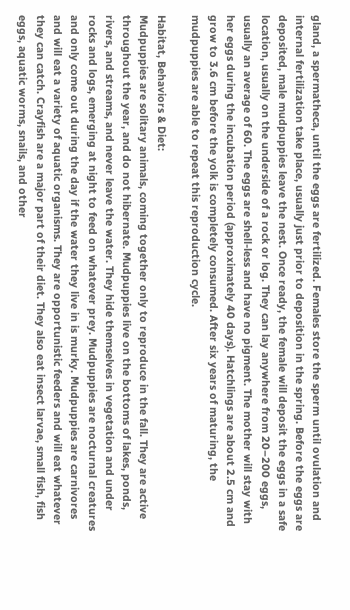gland, a spermatheca, until the eggs are fertilized. Females store the sperm until ovulation and internal fertilization take place, usually just prior to deposition in the spring. Before the eggs are deposited, male mudpuppies leave the nest. Once ready, the female will deposit the eggs in a safe location, usually on the underside of a rock or log. They can lay anywhere from 20–200 eggs, usually an average of 60. The eggs are shell-less and have no pigment. The mother will stay with her eggs during the incubation period (approximately 40 days). Hatchlings are about 2.5 cm and grow to 3.6 cm before the yolk is completely consumed. After six years of maturing, the mudpuppies are able to repeat this reproduction cycle.

Habitat, Behaviors & Diet:
Mudpuppies are solitary animals, coming together only to reproduce in the fall. They are active throughout the year, and do not hibernate. Mudpuppies live on the bottoms of lakes, ponds, rivers, and streams, and never leave the water. They hide themselves in vegetation and under rocks and logs, emerging at night to feed on whatever prey. Mudpuppies are nocturnal creatures and only come out during the day if the water they live in is murky. Mudpuppies are carnivores and will eat a variety of aquatic organisms. They are opportunistic feeders and will eat whatever they can catch. Crayfish are a major part of their diet. They also eat insect larvae, small fish, fish eggs, aquatic worms, snails, and other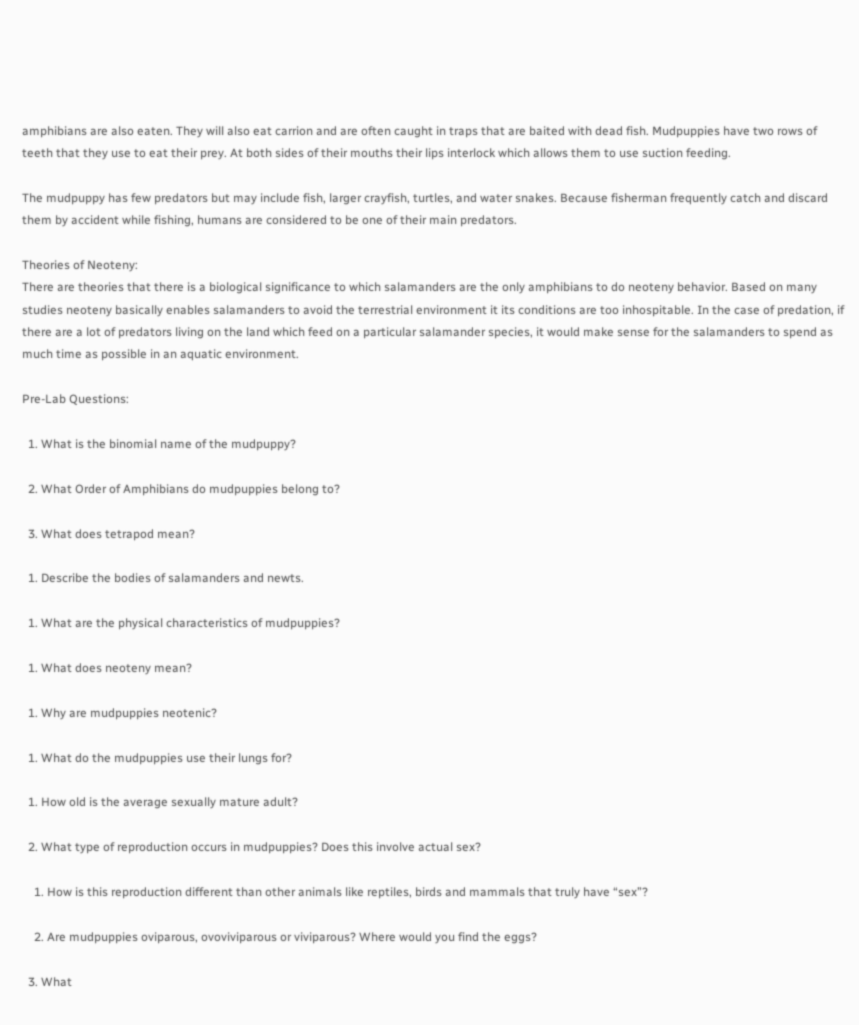amphibians are also eaten. They will also eat carrion and are often caught in traps that are baited with dead fish. Mudpuppies have two rows of teeth that they use to eat their prey. At both sides of their mouths their lips interlock which allows them to use suction feeding.

The mudpuppy has few predators but may include fish, larger crayfish, turtles, and water snakes. Because fisherman frequently catch and discard them by accident while fishing, humans are considered to be one of their main predators.

Theories of Neoteny:
There are theories that there is a biological significance to which salamanders are the only amphibians to do neoteny behavior. Based on many studies neoteny basically enables salamanders to avoid the terrestrial environment it its conditions are too inhospitable. In the case of predation, if there are a lot of predators living on the land which feed on a particular salamander species, it would make sense for the salamanders to spend as much time as possible in an aquatic environment.

Pre-Lab Questions:

  1. What is the binomial name of the mudpuppy?

  2. What Order of Amphibians do mudpuppies belong to?

  3. What does tetrapod mean?

  1. Describe the bodies of salamanders and newts.

  1. What are the physical characteristics of mudpuppies?

  1. What does neoteny mean?

  1. Why are mudpuppies neotenic?

  1. What do the mudpuppies use their lungs for?

  1. How old is the average sexually mature adult?

  2. What type of reproduction occurs in mudpuppies? Does this involve actual sex?

    1. How is this reproduction different than other animals like reptiles, birds and mammals that truly have “sex”?

    2. Are mudpuppies oviparous, ovoviviparous or viviparous? Where would you find the eggs?

  3. What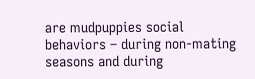are mudpuppies social behaviors – during non-mating seasons and during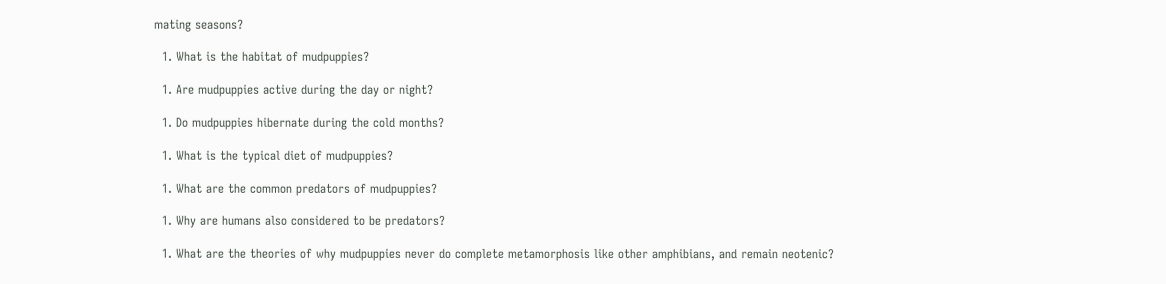mating seasons?

  1. What is the habitat of mudpuppies?

  1. Are mudpuppies active during the day or night?

  1. Do mudpuppies hibernate during the cold months?

  1. What is the typical diet of mudpuppies?

  1. What are the common predators of mudpuppies?

  1. Why are humans also considered to be predators?

  1. What are the theories of why mudpuppies never do complete metamorphosis like other amphibians, and remain neotenic?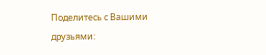Поделитесь с Вашими друзьями: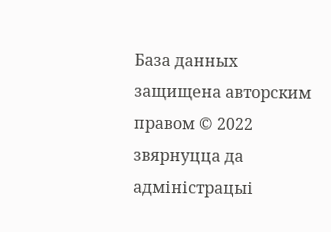База данных защищена авторским правом © 2022
звярнуцца да адміністрацыі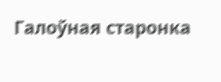Галоўная старонка